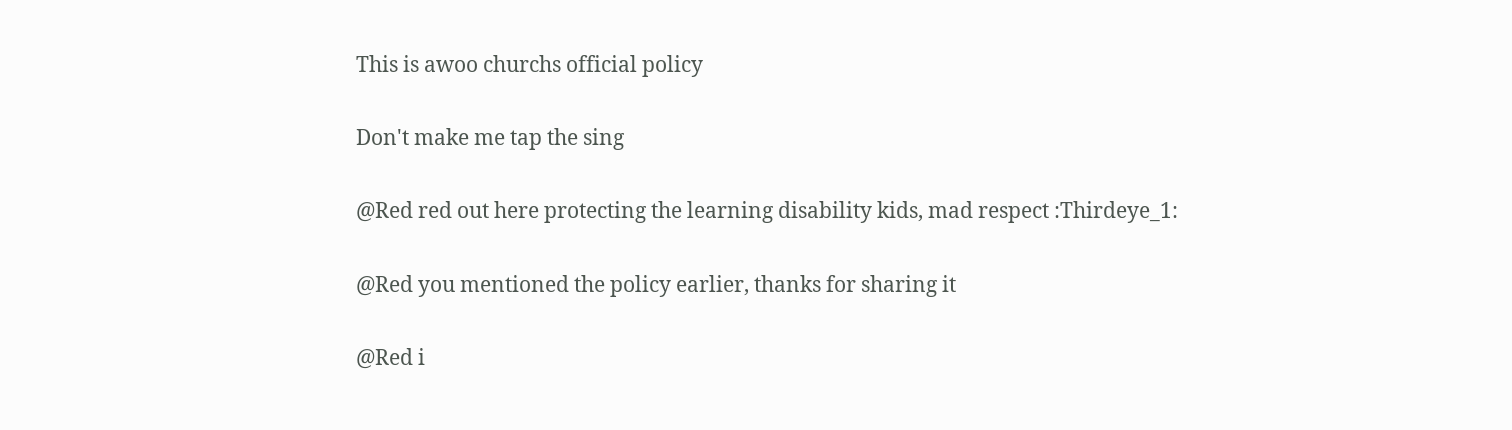This is awoo churchs official policy

Don't make me tap the sing

@Red red out here protecting the learning disability kids, mad respect :Thirdeye_1:

@Red you mentioned the policy earlier, thanks for sharing it

@Red i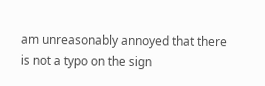am unreasonably annoyed that there is not a typo on the sign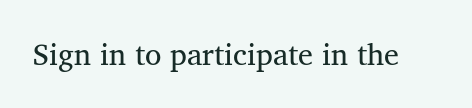Sign in to participate in the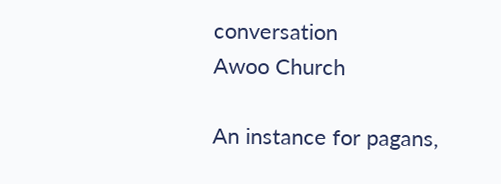conversation
Awoo Church

An instance for pagans,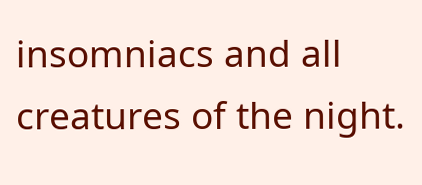insomniacs and all creatures of the night.